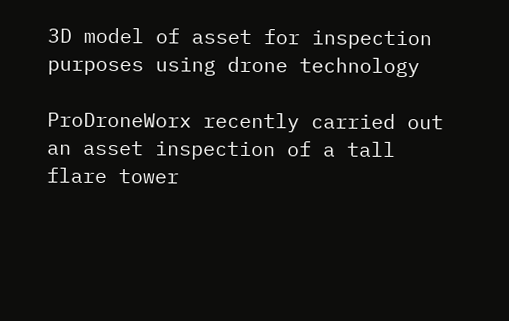3D model of asset for inspection purposes using drone technology

ProDroneWorx recently carried out an asset inspection of a tall flare tower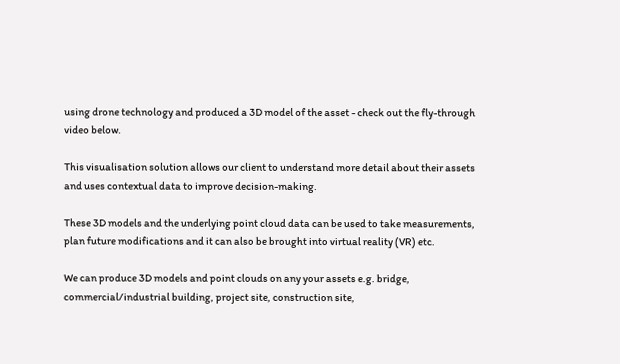using drone technology and produced a 3D model of the asset - check out the fly-through video below.

This visualisation solution allows our client to understand more detail about their assets and uses contextual data to improve decision-making.

These 3D models and the underlying point cloud data can be used to take measurements, plan future modifications and it can also be brought into virtual reality (VR) etc.

We can produce 3D models and point clouds on any your assets e.g. bridge, commercial/industrial building, project site, construction site,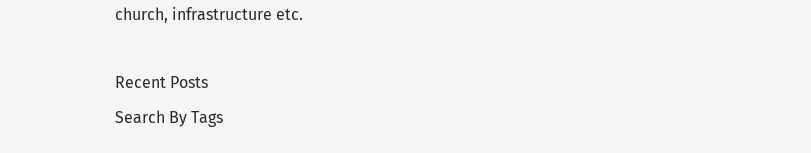church, infrastructure etc.

Recent Posts
Search By Tags